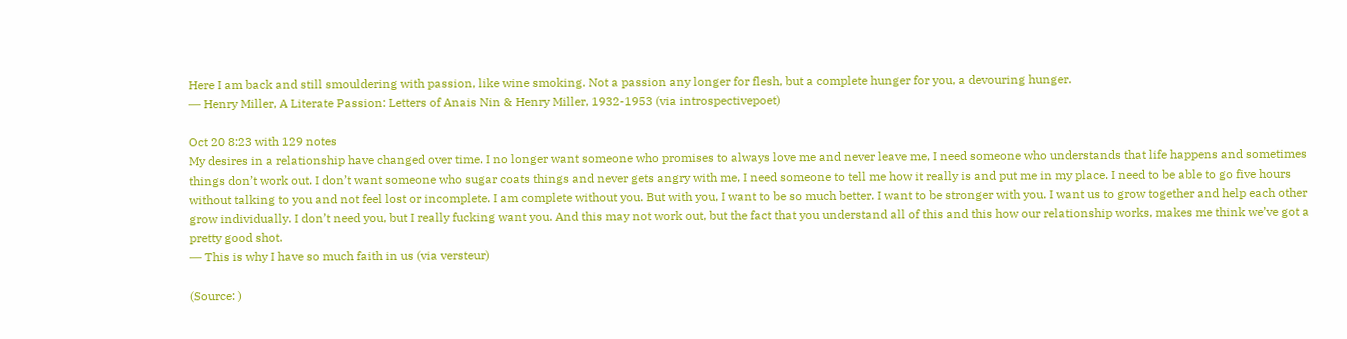Here I am back and still smouldering with passion, like wine smoking. Not a passion any longer for flesh, but a complete hunger for you, a devouring hunger.
― Henry Miller, A Literate Passion: Letters of Anais Nin & Henry Miller, 1932-1953 (via introspectivepoet)

Oct 20 8:23 with 129 notes
My desires in a relationship have changed over time. I no longer want someone who promises to always love me and never leave me, I need someone who understands that life happens and sometimes things don’t work out. I don’t want someone who sugar coats things and never gets angry with me, I need someone to tell me how it really is and put me in my place. I need to be able to go five hours without talking to you and not feel lost or incomplete. I am complete without you. But with you, I want to be so much better. I want to be stronger with you. I want us to grow together and help each other grow individually. I don’t need you, but I really fucking want you. And this may not work out, but the fact that you understand all of this and this how our relationship works, makes me think we’ve got a pretty good shot.
― This is why I have so much faith in us (via versteur)

(Source: )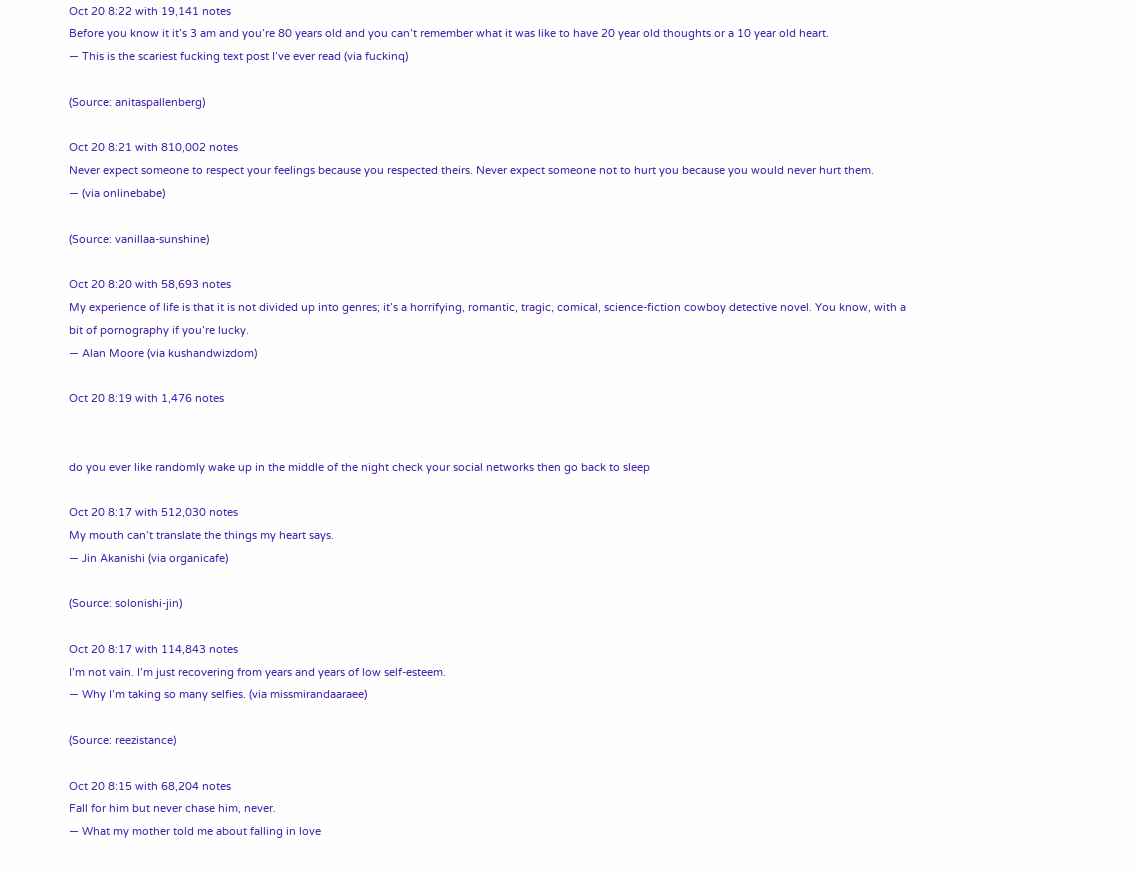Oct 20 8:22 with 19,141 notes
Before you know it it’s 3 am and you’re 80 years old and you can’t remember what it was like to have 20 year old thoughts or a 10 year old heart.
― This is the scariest fucking text post I’ve ever read (via fuckinq)

(Source: anitaspallenberg)

Oct 20 8:21 with 810,002 notes
Never expect someone to respect your feelings because you respected theirs. Never expect someone not to hurt you because you would never hurt them.
― (via onlinebabe)

(Source: vanillaa-sunshine)

Oct 20 8:20 with 58,693 notes
My experience of life is that it is not divided up into genres; it’s a horrifying, romantic, tragic, comical, science-fiction cowboy detective novel. You know, with a bit of pornography if you’re lucky.
― Alan Moore (via kushandwizdom)

Oct 20 8:19 with 1,476 notes


do you ever like randomly wake up in the middle of the night check your social networks then go back to sleep

Oct 20 8:17 with 512,030 notes
My mouth can’t translate the things my heart says.
― Jin Akanishi (via organicafe)

(Source: solonishi-jin)

Oct 20 8:17 with 114,843 notes
I’m not vain. I’m just recovering from years and years of low self-esteem.
― Why I’m taking so many selfies. (via missmirandaaraee)

(Source: reezistance)

Oct 20 8:15 with 68,204 notes
Fall for him but never chase him, never.
― What my mother told me about falling in love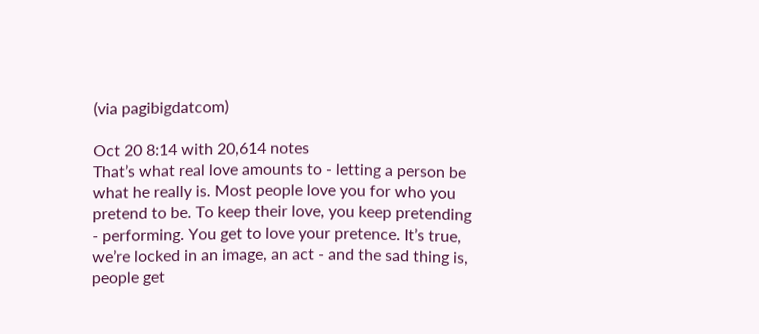(via pagibigdatcom)

Oct 20 8:14 with 20,614 notes
That’s what real love amounts to - letting a person be what he really is. Most people love you for who you pretend to be. To keep their love, you keep pretending - performing. You get to love your pretence. It’s true, we’re locked in an image, an act - and the sad thing is, people get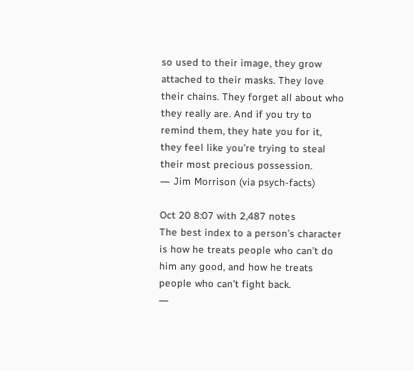so used to their image, they grow attached to their masks. They love their chains. They forget all about who they really are. And if you try to remind them, they hate you for it, they feel like you’re trying to steal their most precious possession.
― Jim Morrison (via psych-facts)

Oct 20 8:07 with 2,487 notes
The best index to a person’s character is how he treats people who can’t do him any good, and how he treats people who can’t fight back.
―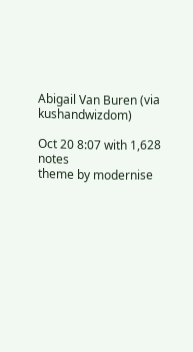Abigail Van Buren (via kushandwizdom)

Oct 20 8:07 with 1,628 notes
theme by modernise